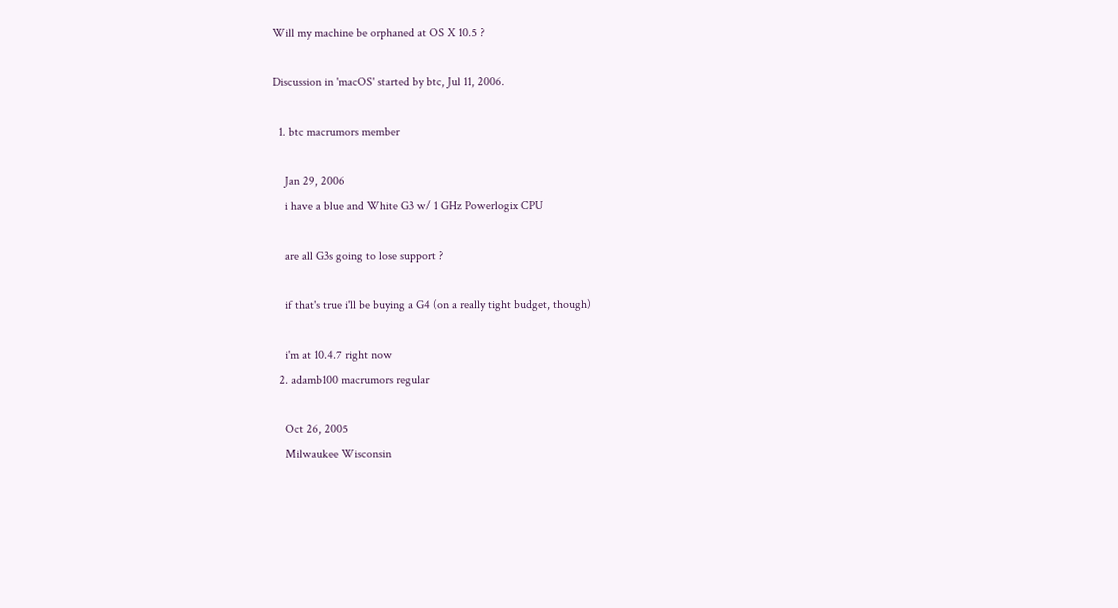Will my machine be orphaned at OS X 10.5 ?

Discussion in 'macOS' started by btc, Jul 11, 2006.

  1. btc macrumors member

    Jan 29, 2006
    i have a blue and White G3 w/ 1 GHz Powerlogix CPU

    are all G3s going to lose support ?

    if that's true i'll be buying a G4 (on a really tight budget, though)

    i'm at 10.4.7 right now
  2. adamb100 macrumors regular

    Oct 26, 2005
    Milwaukee Wisconsin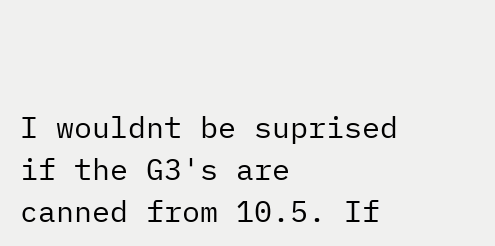I wouldnt be suprised if the G3's are canned from 10.5. If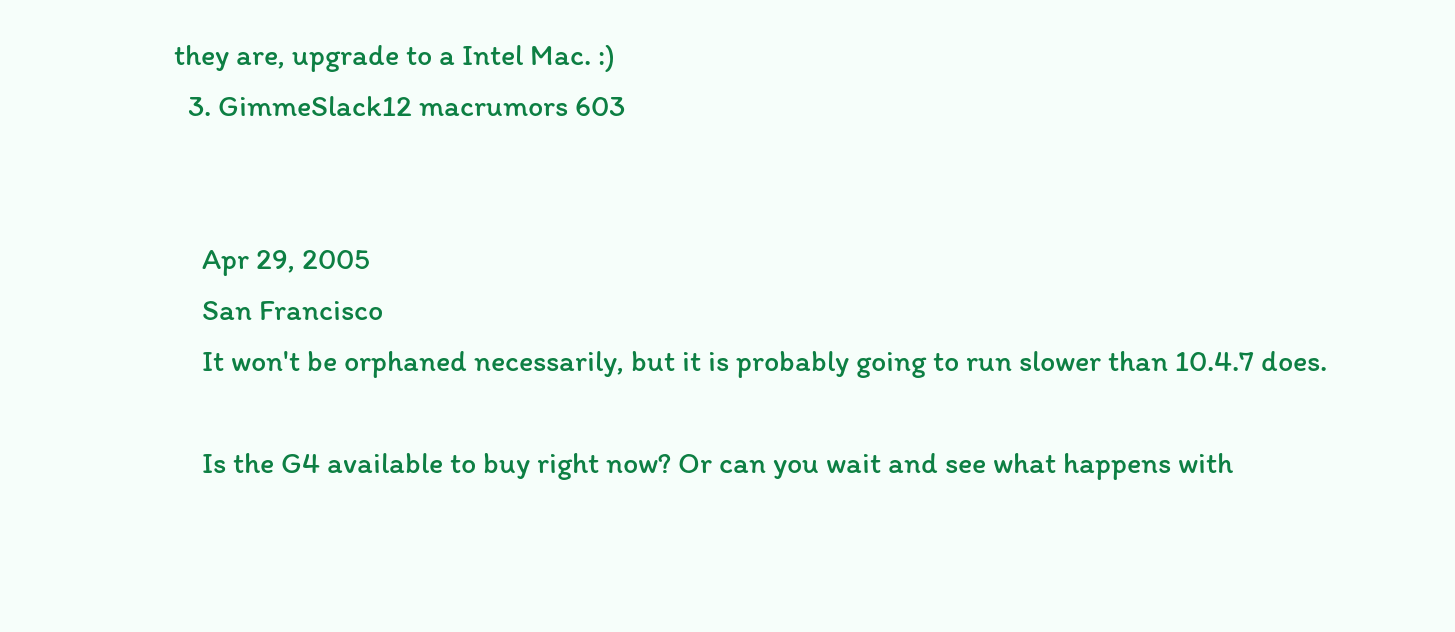they are, upgrade to a Intel Mac. :)
  3. GimmeSlack12 macrumors 603


    Apr 29, 2005
    San Francisco
    It won't be orphaned necessarily, but it is probably going to run slower than 10.4.7 does.

    Is the G4 available to buy right now? Or can you wait and see what happens with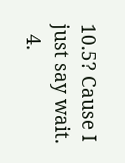10.5? Cause I just say wait.
  4.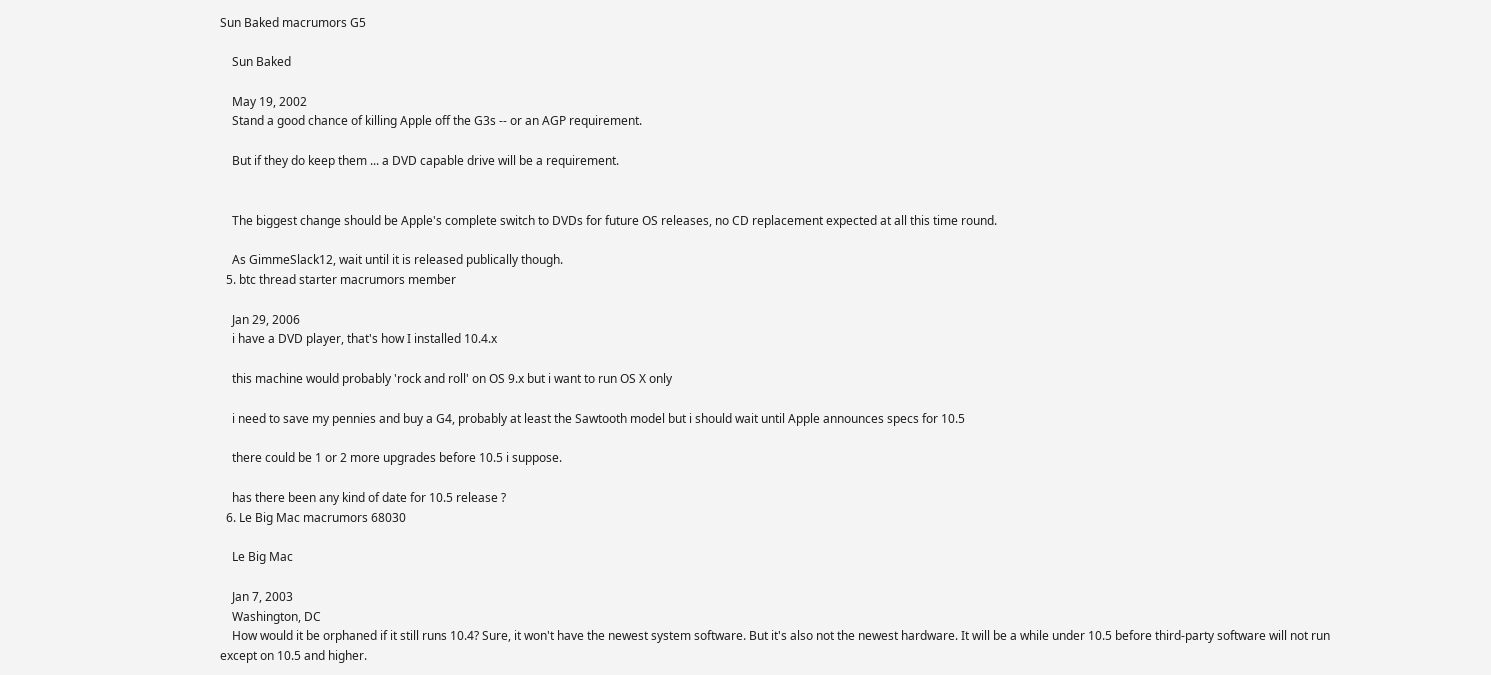Sun Baked macrumors G5

    Sun Baked

    May 19, 2002
    Stand a good chance of killing Apple off the G3s -- or an AGP requirement.

    But if they do keep them ... a DVD capable drive will be a requirement.


    The biggest change should be Apple's complete switch to DVDs for future OS releases, no CD replacement expected at all this time round.

    As GimmeSlack12, wait until it is released publically though.
  5. btc thread starter macrumors member

    Jan 29, 2006
    i have a DVD player, that's how I installed 10.4.x

    this machine would probably 'rock and roll' on OS 9.x but i want to run OS X only

    i need to save my pennies and buy a G4, probably at least the Sawtooth model but i should wait until Apple announces specs for 10.5

    there could be 1 or 2 more upgrades before 10.5 i suppose.

    has there been any kind of date for 10.5 release ?
  6. Le Big Mac macrumors 68030

    Le Big Mac

    Jan 7, 2003
    Washington, DC
    How would it be orphaned if it still runs 10.4? Sure, it won't have the newest system software. But it's also not the newest hardware. It will be a while under 10.5 before third-party software will not run except on 10.5 and higher.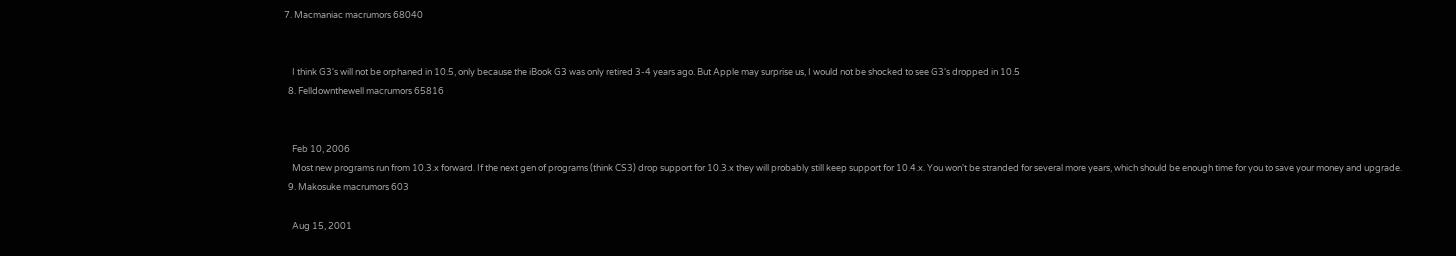7. Macmaniac macrumors 68040


    I think G3's will not be orphaned in 10.5, only because the iBook G3 was only retired 3-4 years ago. But Apple may surprise us, I would not be shocked to see G3's dropped in 10.5
  8. Felldownthewell macrumors 65816


    Feb 10, 2006
    Most new programs run from 10.3.x forward. If the next gen of programs (think CS3) drop support for 10.3.x they will probably still keep support for 10.4.x. You won't be stranded for several more years, which should be enough time for you to save your money and upgrade.
  9. Makosuke macrumors 603

    Aug 15, 2001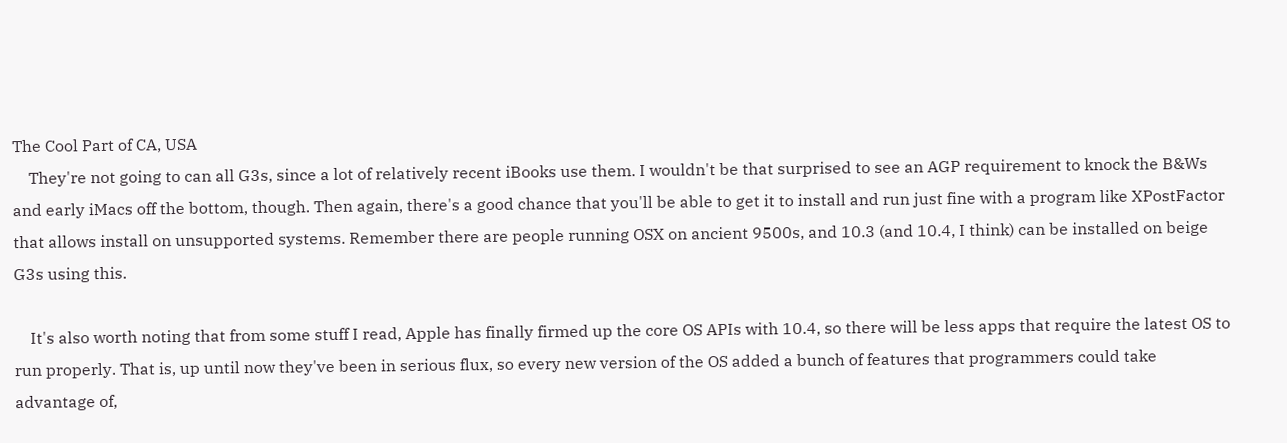The Cool Part of CA, USA
    They're not going to can all G3s, since a lot of relatively recent iBooks use them. I wouldn't be that surprised to see an AGP requirement to knock the B&Ws and early iMacs off the bottom, though. Then again, there's a good chance that you'll be able to get it to install and run just fine with a program like XPostFactor that allows install on unsupported systems. Remember there are people running OSX on ancient 9500s, and 10.3 (and 10.4, I think) can be installed on beige G3s using this.

    It's also worth noting that from some stuff I read, Apple has finally firmed up the core OS APIs with 10.4, so there will be less apps that require the latest OS to run properly. That is, up until now they've been in serious flux, so every new version of the OS added a bunch of features that programmers could take advantage of,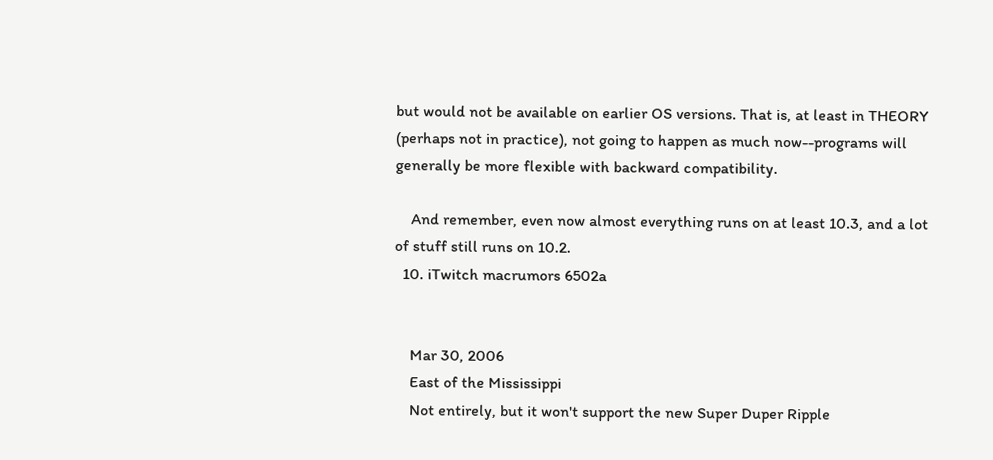but would not be available on earlier OS versions. That is, at least in THEORY (perhaps not in practice), not going to happen as much now--programs will generally be more flexible with backward compatibility.

    And remember, even now almost everything runs on at least 10.3, and a lot of stuff still runs on 10.2.
  10. iTwitch macrumors 6502a


    Mar 30, 2006
    East of the Mississippi
    Not entirely, but it won't support the new Super Duper Ripple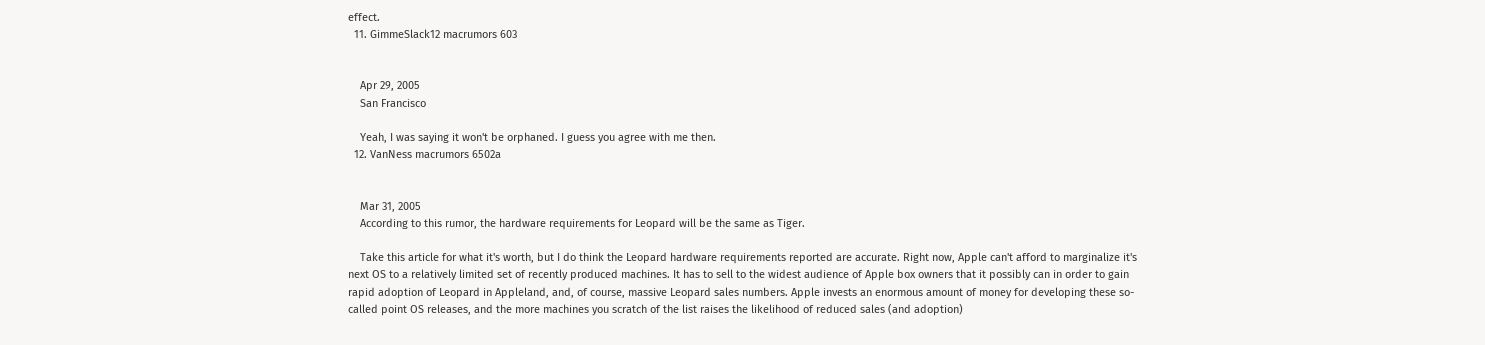effect.
  11. GimmeSlack12 macrumors 603


    Apr 29, 2005
    San Francisco

    Yeah, I was saying it won't be orphaned. I guess you agree with me then.
  12. VanNess macrumors 6502a


    Mar 31, 2005
    According to this rumor, the hardware requirements for Leopard will be the same as Tiger.

    Take this article for what it's worth, but I do think the Leopard hardware requirements reported are accurate. Right now, Apple can't afford to marginalize it's next OS to a relatively limited set of recently produced machines. It has to sell to the widest audience of Apple box owners that it possibly can in order to gain rapid adoption of Leopard in Appleland, and, of course, massive Leopard sales numbers. Apple invests an enormous amount of money for developing these so-called point OS releases, and the more machines you scratch of the list raises the likelihood of reduced sales (and adoption)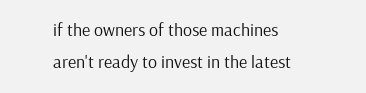if the owners of those machines aren't ready to invest in the latest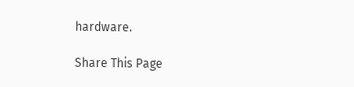hardware.

Share This Page